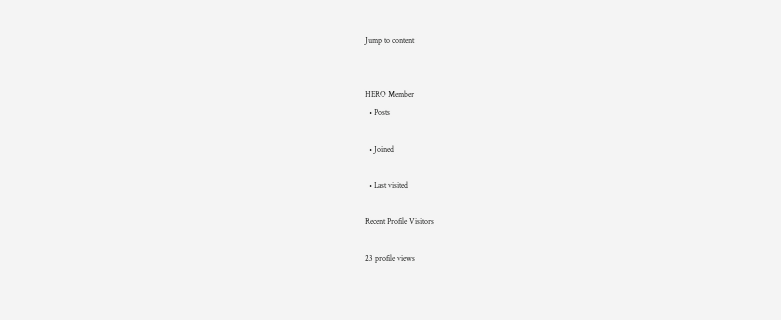Jump to content


HERO Member
  • Posts

  • Joined

  • Last visited

Recent Profile Visitors

23 profile views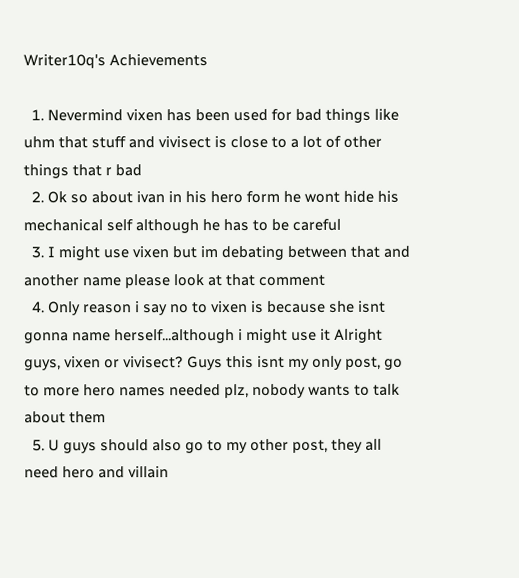Writer10q's Achievements

  1. Nevermind vixen has been used for bad things like uhm that stuff and vivisect is close to a lot of other things that r bad
  2. Ok so about ivan in his hero form he wont hide his mechanical self although he has to be careful
  3. I might use vixen but im debating between that and another name please look at that comment
  4. Only reason i say no to vixen is because she isnt gonna name herself...although i might use it Alright guys, vixen or vivisect? Guys this isnt my only post, go to more hero names needed plz, nobody wants to talk about them
  5. U guys should also go to my other post, they all need hero and villain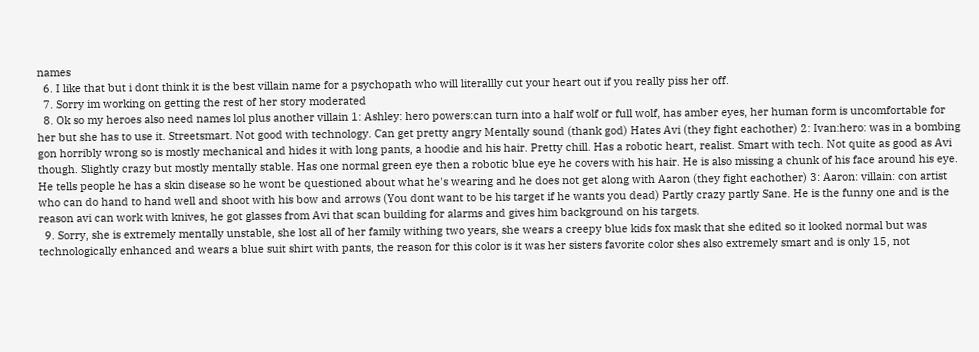names
  6. I like that but i dont think it is the best villain name for a psychopath who will literallly cut your heart out if you really piss her off.
  7. Sorry im working on getting the rest of her story moderated
  8. Ok so my heroes also need names lol plus another villain 1: Ashley: hero powers:can turn into a half wolf or full wolf, has amber eyes, her human form is uncomfortable for her but she has to use it. Streetsmart. Not good with technology. Can get pretty angry Mentally sound (thank god) Hates Avi (they fight eachother) 2: Ivan:hero: was in a bombing gon horribly wrong so is mostly mechanical and hides it with long pants, a hoodie and his hair. Pretty chill. Has a robotic heart, realist. Smart with tech. Not quite as good as Avi though. Slightly crazy but mostly mentally stable. Has one normal green eye then a robotic blue eye he covers with his hair. He is also missing a chunk of his face around his eye. He tells people he has a skin disease so he wont be questioned about what he's wearing and he does not get along with Aaron (they fight eachother) 3: Aaron: villain: con artist who can do hand to hand well and shoot with his bow and arrows (You dont want to be his target if he wants you dead) Partly crazy partly Sane. He is the funny one and is the reason avi can work with knives, he got glasses from Avi that scan building for alarms and gives him background on his targets.
  9. Sorry, she is extremely mentally unstable, she lost all of her family withing two years, she wears a creepy blue kids fox mask that she edited so it looked normal but was technologically enhanced and wears a blue suit shirt with pants, the reason for this color is it was her sisters favorite color shes also extremely smart and is only 15, not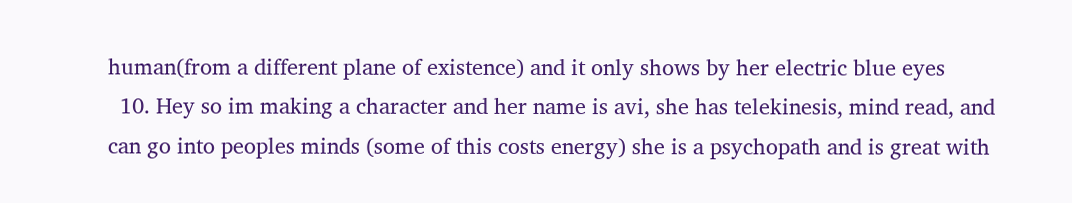human(from a different plane of existence) and it only shows by her electric blue eyes
  10. Hey so im making a character and her name is avi, she has telekinesis, mind read, and can go into peoples minds (some of this costs energy) she is a psychopath and is great with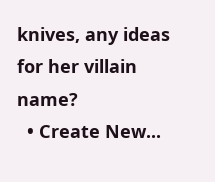knives, any ideas for her villain name?
  • Create New...